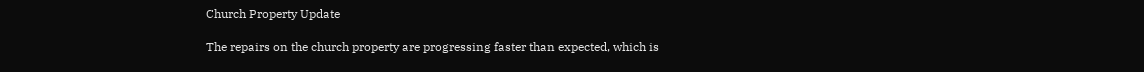Church Property Update

The repairs on the church property are progressing faster than expected, which is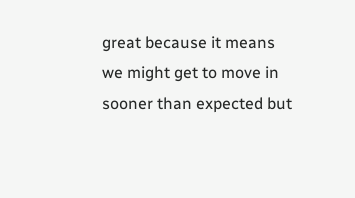great because it means we might get to move in sooner than expected but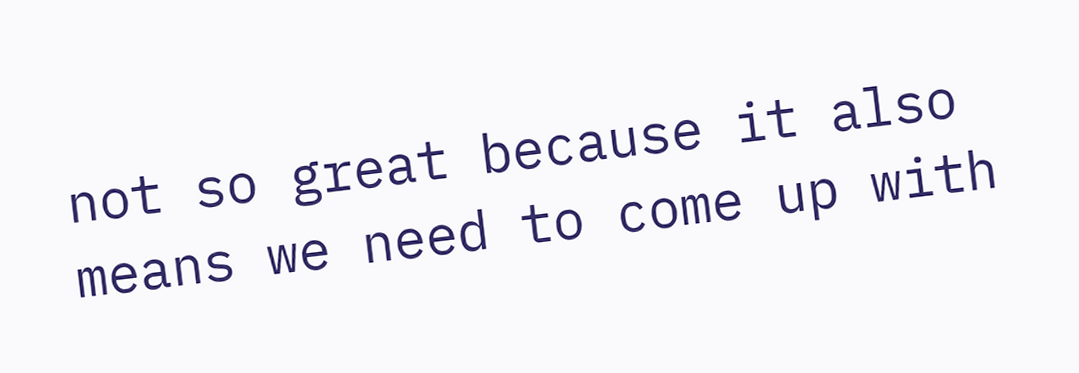not so great because it also means we need to come up with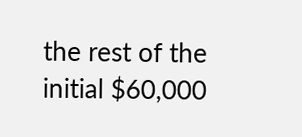the rest of the initial $60,000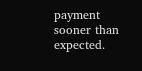payment sooner than expected.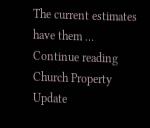The current estimates have them … Continue reading Church Property Update